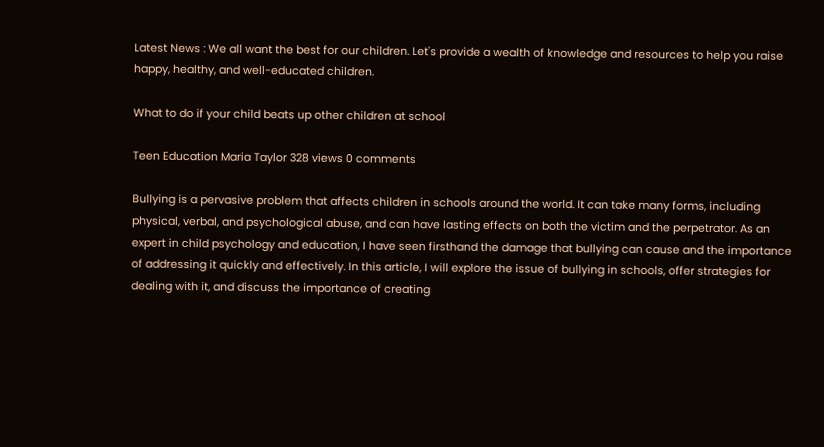Latest News : We all want the best for our children. Let's provide a wealth of knowledge and resources to help you raise happy, healthy, and well-educated children.

What to do if your child beats up other children at school

Teen Education Maria Taylor 328 views 0 comments

Bullying is a pervasive problem that affects children in schools around the world. It can take many forms, including physical, verbal, and psychological abuse, and can have lasting effects on both the victim and the perpetrator. As an expert in child psychology and education, I have seen firsthand the damage that bullying can cause and the importance of addressing it quickly and effectively. In this article, I will explore the issue of bullying in schools, offer strategies for dealing with it, and discuss the importance of creating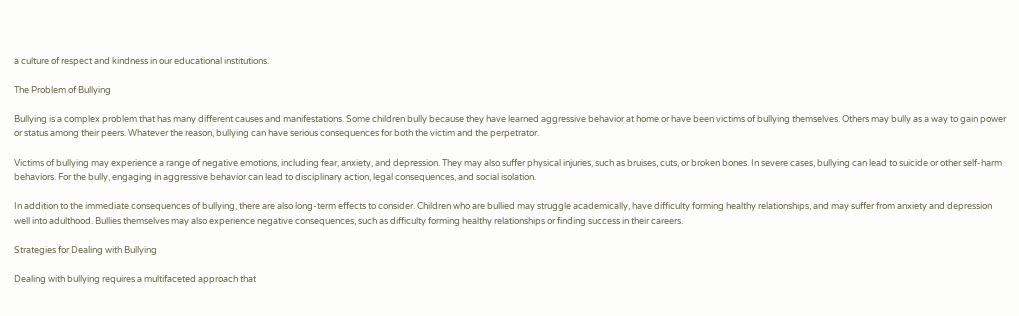a culture of respect and kindness in our educational institutions.

The Problem of Bullying

Bullying is a complex problem that has many different causes and manifestations. Some children bully because they have learned aggressive behavior at home or have been victims of bullying themselves. Others may bully as a way to gain power or status among their peers. Whatever the reason, bullying can have serious consequences for both the victim and the perpetrator.

Victims of bullying may experience a range of negative emotions, including fear, anxiety, and depression. They may also suffer physical injuries, such as bruises, cuts, or broken bones. In severe cases, bullying can lead to suicide or other self-harm behaviors. For the bully, engaging in aggressive behavior can lead to disciplinary action, legal consequences, and social isolation.

In addition to the immediate consequences of bullying, there are also long-term effects to consider. Children who are bullied may struggle academically, have difficulty forming healthy relationships, and may suffer from anxiety and depression well into adulthood. Bullies themselves may also experience negative consequences, such as difficulty forming healthy relationships or finding success in their careers.

Strategies for Dealing with Bullying

Dealing with bullying requires a multifaceted approach that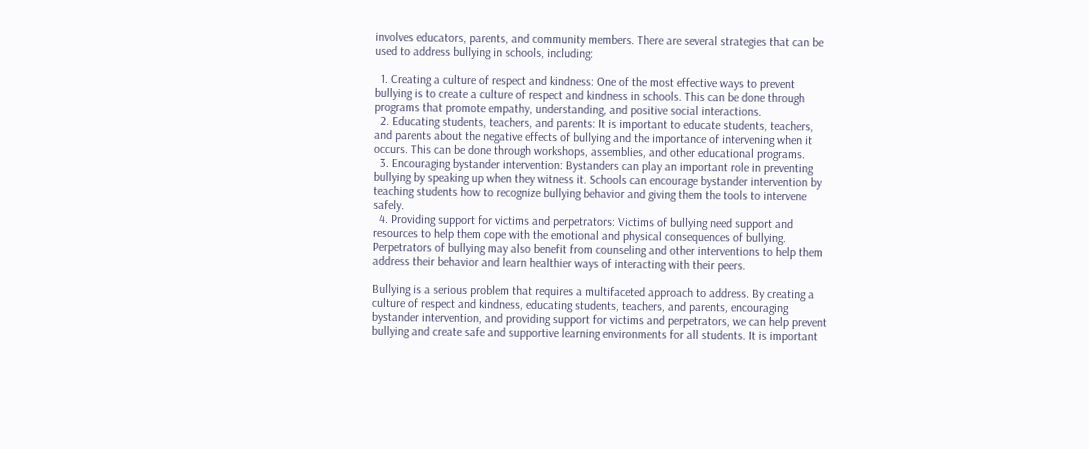involves educators, parents, and community members. There are several strategies that can be used to address bullying in schools, including:

  1. Creating a culture of respect and kindness: One of the most effective ways to prevent bullying is to create a culture of respect and kindness in schools. This can be done through programs that promote empathy, understanding, and positive social interactions.
  2. Educating students, teachers, and parents: It is important to educate students, teachers, and parents about the negative effects of bullying and the importance of intervening when it occurs. This can be done through workshops, assemblies, and other educational programs.
  3. Encouraging bystander intervention: Bystanders can play an important role in preventing bullying by speaking up when they witness it. Schools can encourage bystander intervention by teaching students how to recognize bullying behavior and giving them the tools to intervene safely.
  4. Providing support for victims and perpetrators: Victims of bullying need support and resources to help them cope with the emotional and physical consequences of bullying. Perpetrators of bullying may also benefit from counseling and other interventions to help them address their behavior and learn healthier ways of interacting with their peers.

Bullying is a serious problem that requires a multifaceted approach to address. By creating a culture of respect and kindness, educating students, teachers, and parents, encouraging bystander intervention, and providing support for victims and perpetrators, we can help prevent bullying and create safe and supportive learning environments for all students. It is important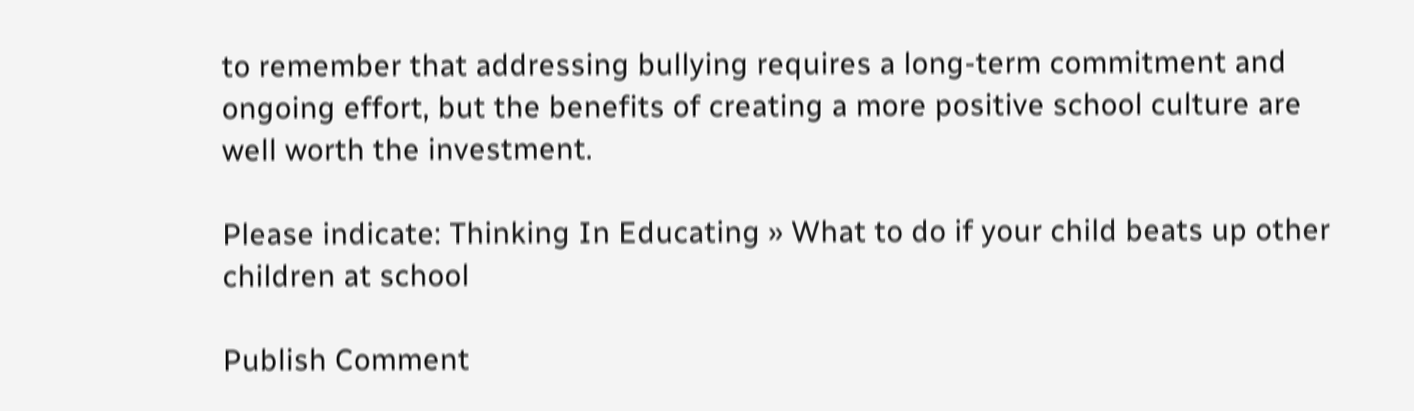to remember that addressing bullying requires a long-term commitment and ongoing effort, but the benefits of creating a more positive school culture are well worth the investment.

Please indicate: Thinking In Educating » What to do if your child beats up other children at school

Publish Comment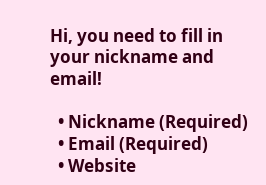Hi, you need to fill in your nickname and email!

  • Nickname (Required)
  • Email (Required)
  • Website